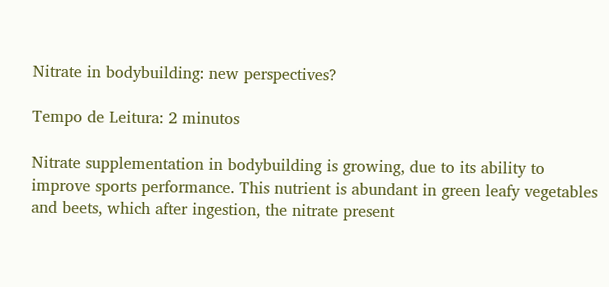Nitrate in bodybuilding: new perspectives?

Tempo de Leitura: 2 minutos

Nitrate supplementation in bodybuilding is growing, due to its ability to improve sports performance. This nutrient is abundant in green leafy vegetables and beets, which after ingestion, the nitrate present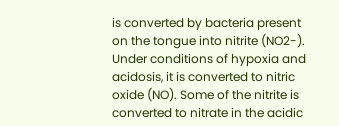is converted by bacteria present on the tongue into nitrite (NO2-). Under conditions of hypoxia and acidosis, it is converted to nitric oxide (NO). Some of the nitrite is converted to nitrate in the acidic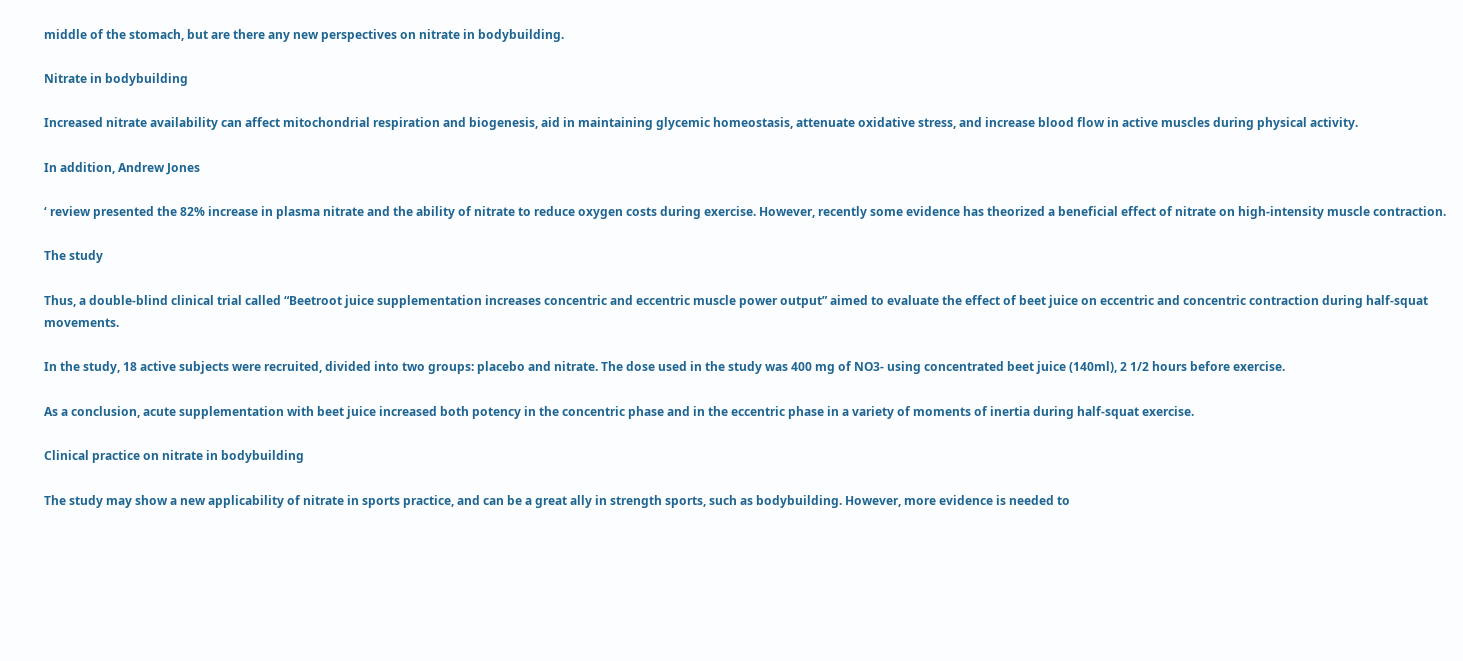middle of the stomach, but are there any new perspectives on nitrate in bodybuilding.

Nitrate in bodybuilding

Increased nitrate availability can affect mitochondrial respiration and biogenesis, aid in maintaining glycemic homeostasis, attenuate oxidative stress, and increase blood flow in active muscles during physical activity.

In addition, Andrew Jones

‘ review presented the 82% increase in plasma nitrate and the ability of nitrate to reduce oxygen costs during exercise. However, recently some evidence has theorized a beneficial effect of nitrate on high-intensity muscle contraction.

The study

Thus, a double-blind clinical trial called “Beetroot juice supplementation increases concentric and eccentric muscle power output” aimed to evaluate the effect of beet juice on eccentric and concentric contraction during half-squat movements.

In the study, 18 active subjects were recruited, divided into two groups: placebo and nitrate. The dose used in the study was 400 mg of NO3- using concentrated beet juice (140ml), 2 1/2 hours before exercise.

As a conclusion, acute supplementation with beet juice increased both potency in the concentric phase and in the eccentric phase in a variety of moments of inertia during half-squat exercise.

Clinical practice on nitrate in bodybuilding

The study may show a new applicability of nitrate in sports practice, and can be a great ally in strength sports, such as bodybuilding. However, more evidence is needed to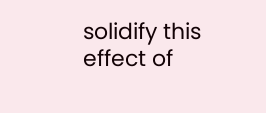solidify this effect of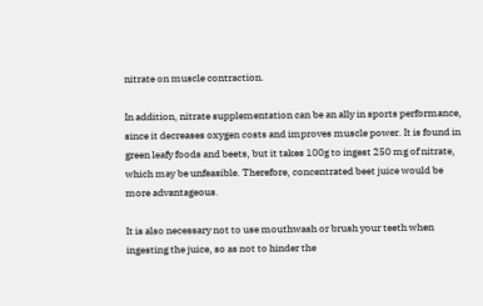nitrate on muscle contraction.

In addition, nitrate supplementation can be an ally in sports performance, since it decreases oxygen costs and improves muscle power. It is found in green leafy foods and beets, but it takes 100g to ingest 250 mg of nitrate, which may be unfeasible. Therefore, concentrated beet juice would be more advantageous.

It is also necessary not to use mouthwash or brush your teeth when ingesting the juice, so as not to hinder the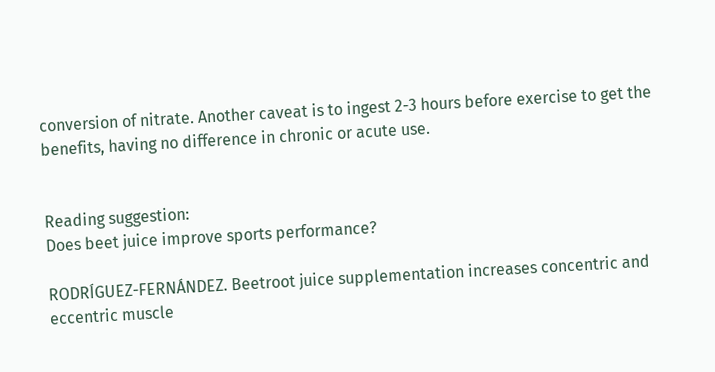conversion of nitrate. Another caveat is to ingest 2-3 hours before exercise to get the benefits, having no difference in chronic or acute use.


Reading suggestion:
Does beet juice improve sports performance?

RODRÍGUEZ-FERNÁNDEZ. Beetroot juice supplementation increases concentric and eccentric muscle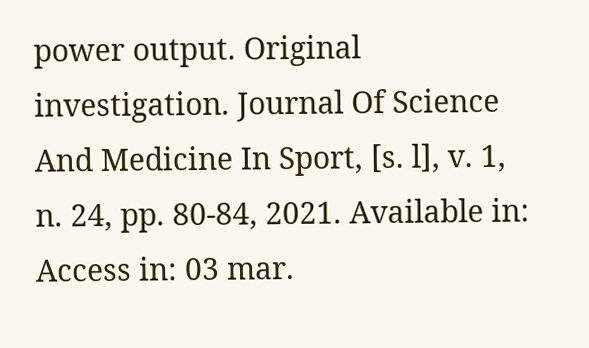power output. Original investigation. Journal Of Science And Medicine In Sport, [s. l], v. 1, n. 24, pp. 80-84, 2021. Available in: Access in: 03 mar.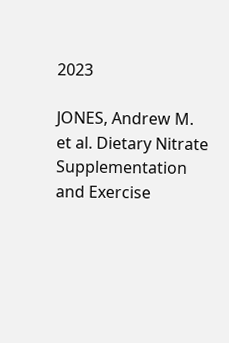2023

JONES, Andrew M. et al. Dietary Nitrate Supplementation and Exercise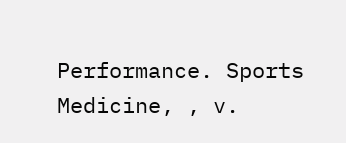Performance. Sports Medicine, , v.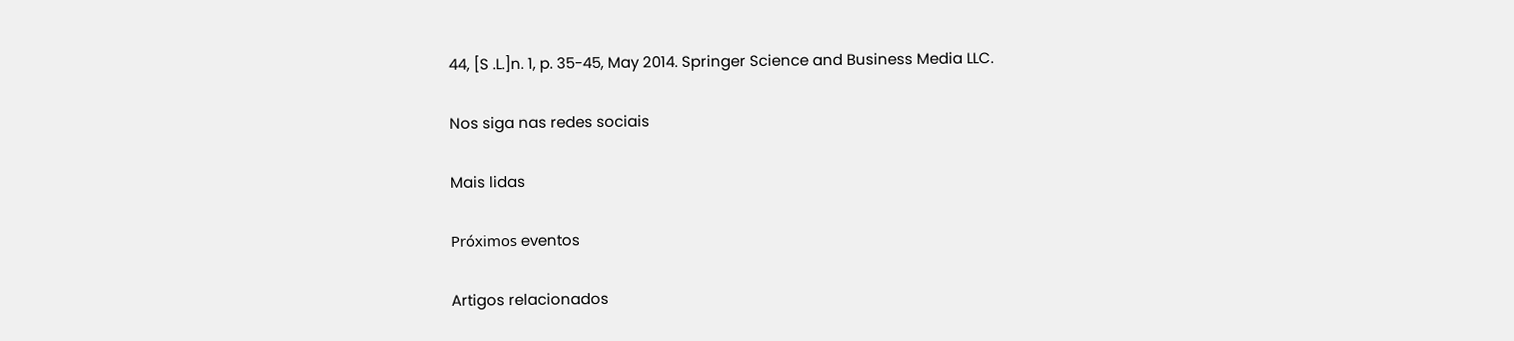44, [S .L.]n. 1, p. 35-45, May 2014. Springer Science and Business Media LLC.

Nos siga nas redes sociais

Mais lidas

Próximos eventos

Artigos relacionados